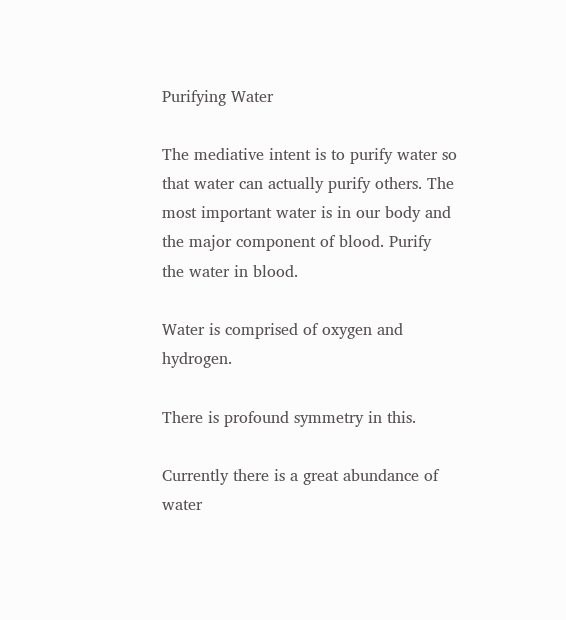Purifying Water

The mediative intent is to purify water so that water can actually purify others. The most important water is in our body and the major component of blood. Purify the water in blood.

Water is comprised of oxygen and hydrogen.

There is profound symmetry in this.

Currently there is a great abundance of water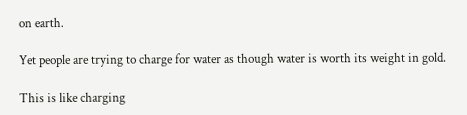on earth.

Yet people are trying to charge for water as though water is worth its weight in gold.

This is like charging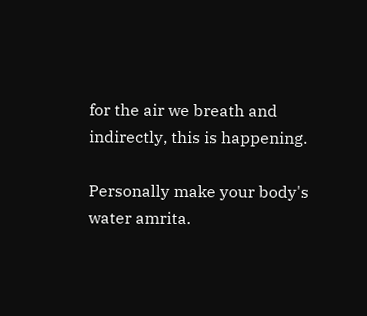for the air we breath and indirectly, this is happening.

Personally make your body's water amrita.